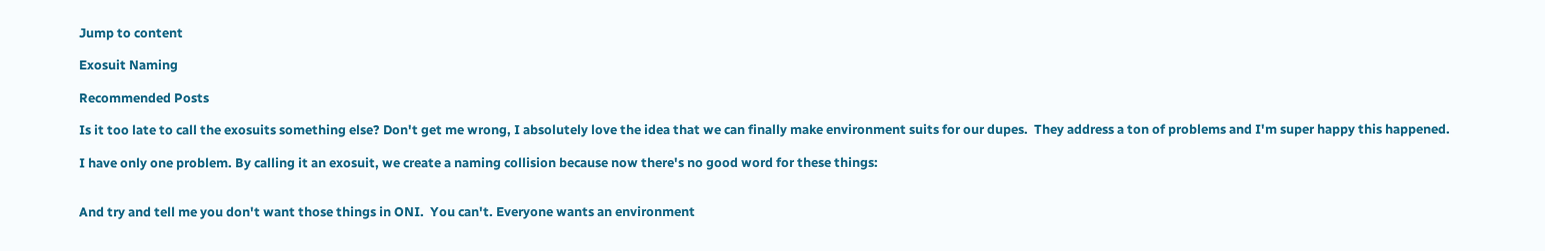Jump to content

Exosuit Naming

Recommended Posts

Is it too late to call the exosuits something else? Don't get me wrong, I absolutely love the idea that we can finally make environment suits for our dupes.  They address a ton of problems and I'm super happy this happened.

I have only one problem. By calling it an exosuit, we create a naming collision because now there's no good word for these things:


And try and tell me you don't want those things in ONI.  You can't. Everyone wants an environment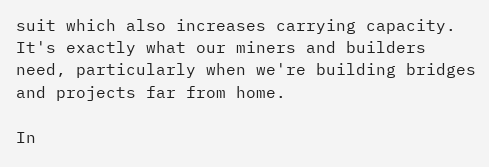suit which also increases carrying capacity. It's exactly what our miners and builders need, particularly when we're building bridges and projects far from home.

In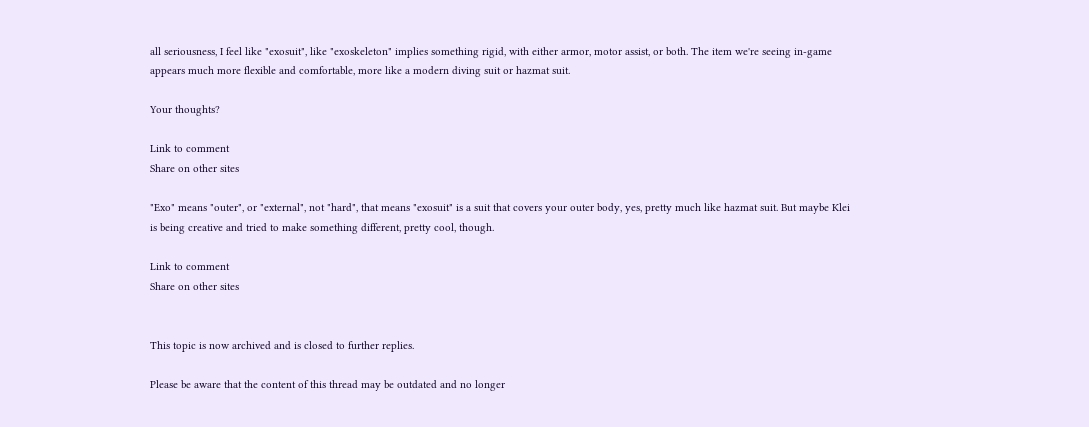all seriousness, I feel like "exosuit", like "exoskeleton" implies something rigid, with either armor, motor assist, or both. The item we're seeing in-game appears much more flexible and comfortable, more like a modern diving suit or hazmat suit.

Your thoughts?

Link to comment
Share on other sites

"Exo" means "outer", or "external", not "hard", that means "exosuit" is a suit that covers your outer body, yes, pretty much like hazmat suit. But maybe Klei is being creative and tried to make something different, pretty cool, though.

Link to comment
Share on other sites


This topic is now archived and is closed to further replies.

Please be aware that the content of this thread may be outdated and no longer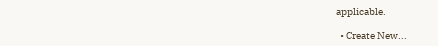applicable.

  • Create New...